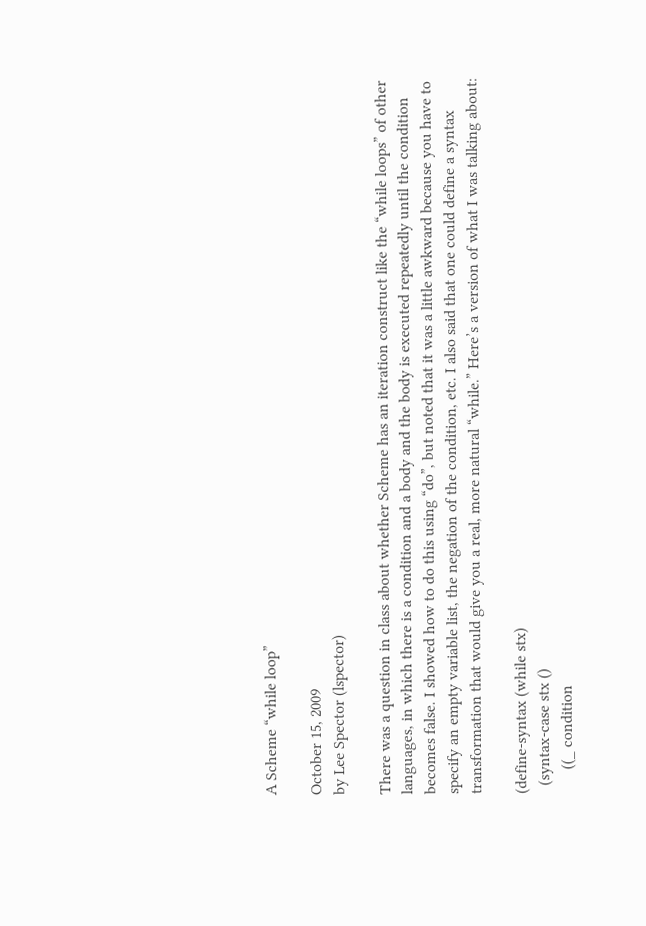A Scheme “while loop”

October 15, 2009
by Lee Spector (lspector)

There was a question in class about whether Scheme has an iteration construct like the “while loops” of other languages, in which there is a condition and a body and the body is executed repeatedly until the condition becomes false. I showed how to do this using “do”, but noted that it was a little awkward because you have to specify an empty variable list, the negation of the condition, etc. I also said that one could define a syntax transformation that would give you a real, more natural “while.” Here’s a version of what I was talking about:

(define-syntax (while stx)
  (syntax-case stx ()
      ((_ condition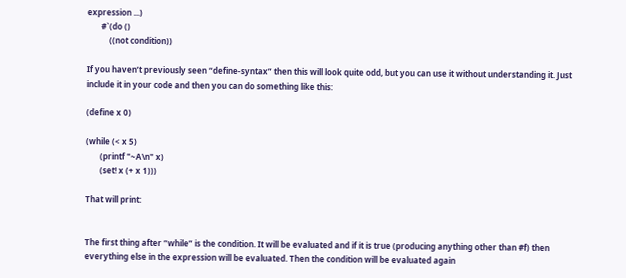expression ...)
       #`(do ()
           ((not condition))

If you haven’t previously seen “define-syntax” then this will look quite odd, but you can use it without understanding it. Just include it in your code and then you can do something like this:

(define x 0)

(while (< x 5)
       (printf "~A\n" x)
       (set! x (+ x 1)))

That will print:


The first thing after “while” is the condition. It will be evaluated and if it is true (producing anything other than #f) then everything else in the expression will be evaluated. Then the condition will be evaluated again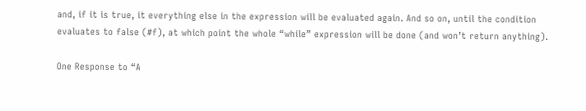and, if it is true, it everything else in the expression will be evaluated again. And so on, until the condition evaluates to false (#f), at which point the whole “while” expression will be done (and won’t return anything).

One Response to “A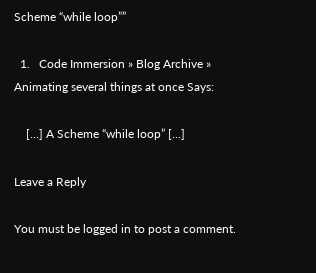Scheme “while loop””

  1.   Code Immersion » Blog Archive » Animating several things at once Says:

    […] A Scheme “while loop” […]

Leave a Reply

You must be logged in to post a comment.